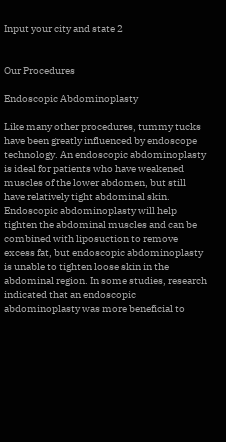Input your city and state 2


Our Procedures

Endoscopic Abdominoplasty

Like many other procedures, tummy tucks have been greatly influenced by endoscope technology. An endoscopic abdominoplasty is ideal for patients who have weakened muscles of the lower abdomen, but still have relatively tight abdominal skin. Endoscopic abdominoplasty will help tighten the abdominal muscles and can be combined with liposuction to remove excess fat, but endoscopic abdominoplasty is unable to tighten loose skin in the abdominal region. In some studies, research indicated that an endoscopic abdominoplasty was more beneficial to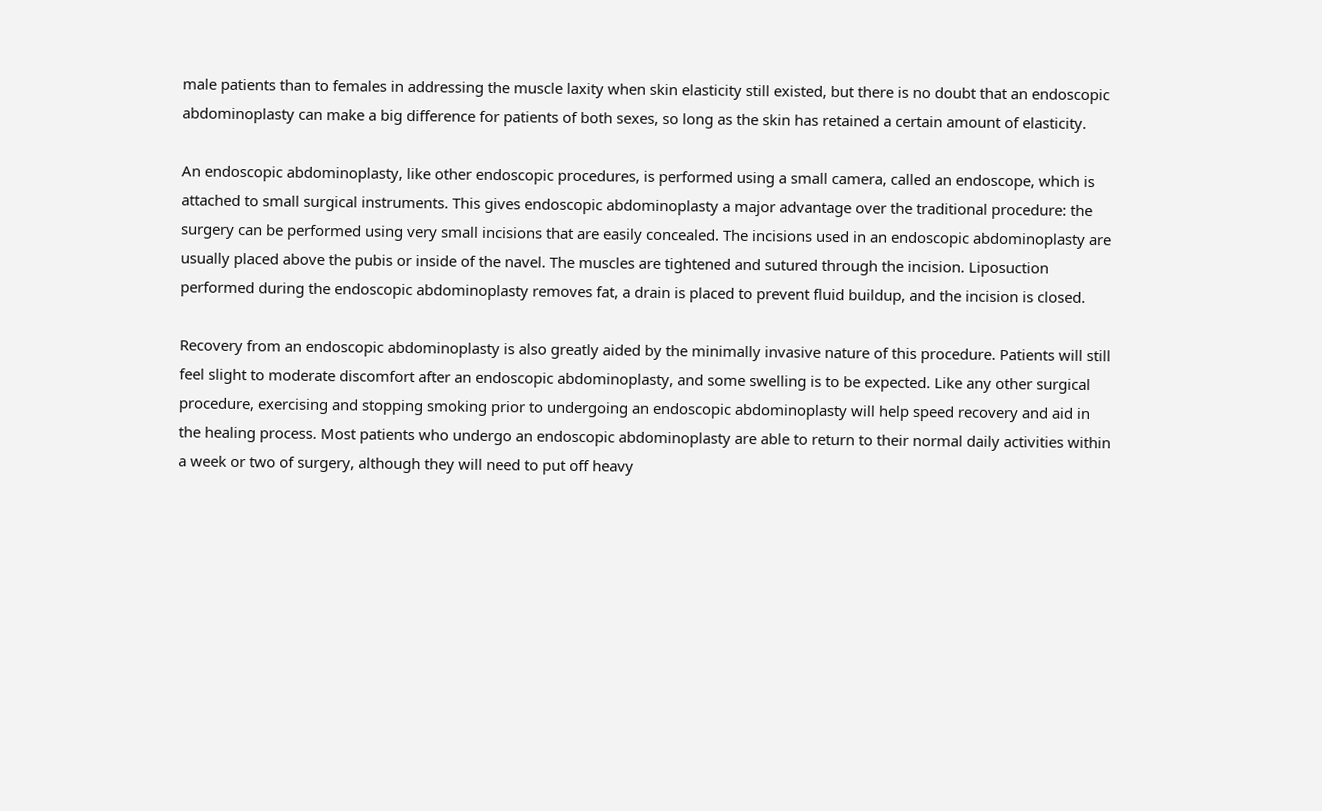male patients than to females in addressing the muscle laxity when skin elasticity still existed, but there is no doubt that an endoscopic abdominoplasty can make a big difference for patients of both sexes, so long as the skin has retained a certain amount of elasticity.

An endoscopic abdominoplasty, like other endoscopic procedures, is performed using a small camera, called an endoscope, which is attached to small surgical instruments. This gives endoscopic abdominoplasty a major advantage over the traditional procedure: the surgery can be performed using very small incisions that are easily concealed. The incisions used in an endoscopic abdominoplasty are usually placed above the pubis or inside of the navel. The muscles are tightened and sutured through the incision. Liposuction performed during the endoscopic abdominoplasty removes fat, a drain is placed to prevent fluid buildup, and the incision is closed.

Recovery from an endoscopic abdominoplasty is also greatly aided by the minimally invasive nature of this procedure. Patients will still feel slight to moderate discomfort after an endoscopic abdominoplasty, and some swelling is to be expected. Like any other surgical procedure, exercising and stopping smoking prior to undergoing an endoscopic abdominoplasty will help speed recovery and aid in the healing process. Most patients who undergo an endoscopic abdominoplasty are able to return to their normal daily activities within a week or two of surgery, although they will need to put off heavy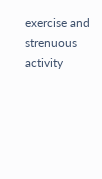exercise and strenuous activity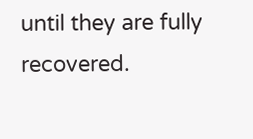until they are fully recovered.